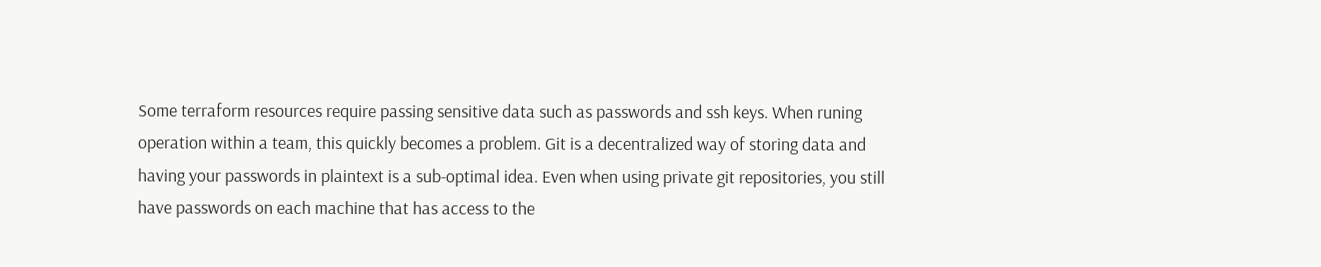Some terraform resources require passing sensitive data such as passwords and ssh keys. When runing operation within a team, this quickly becomes a problem. Git is a decentralized way of storing data and having your passwords in plaintext is a sub-optimal idea. Even when using private git repositories, you still have passwords on each machine that has access to the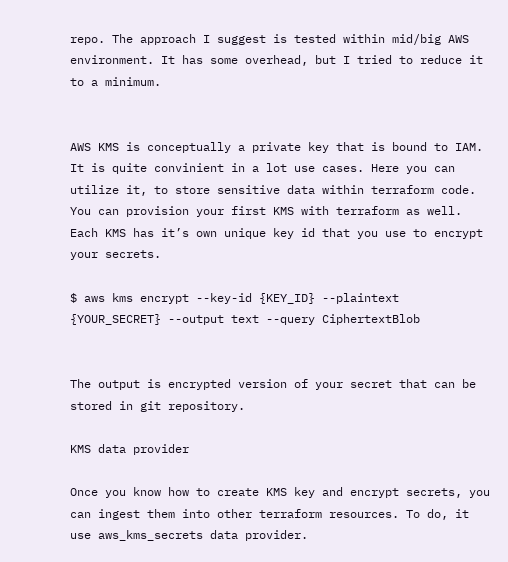repo. The approach I suggest is tested within mid/big AWS environment. It has some overhead, but I tried to reduce it to a minimum.


AWS KMS is conceptually a private key that is bound to IAM. It is quite convinient in a lot use cases. Here you can utilize it, to store sensitive data within terraform code. You can provision your first KMS with terraform as well. Each KMS has it’s own unique key id that you use to encrypt your secrets.

$ aws kms encrypt --key-id {KEY_ID} --plaintext {YOUR_SECRET} --output text --query CiphertextBlob


The output is encrypted version of your secret that can be stored in git repository.

KMS data provider

Once you know how to create KMS key and encrypt secrets, you can ingest them into other terraform resources. To do, it use aws_kms_secrets data provider.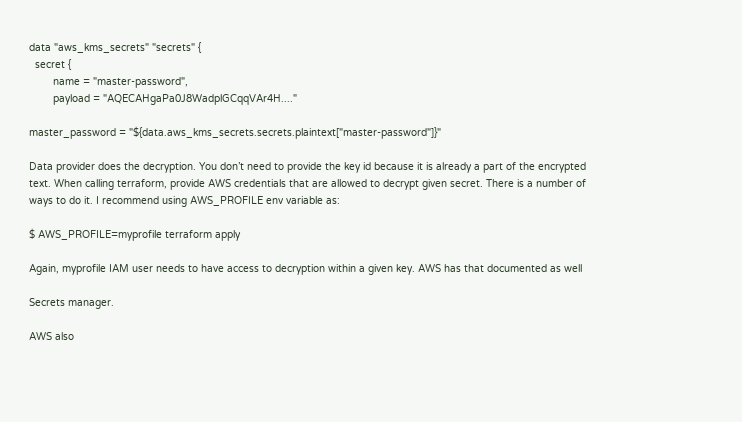data "aws_kms_secrets" "secrets" {
  secret {
        name = "master-password",
        payload = "AQECAHgaPa0J8WadplGCqqVAr4H...."

master_password = "${data.aws_kms_secrets.secrets.plaintext["master-password"]}"

Data provider does the decryption. You don’t need to provide the key id because it is already a part of the encrypted text. When calling terraform, provide AWS credentials that are allowed to decrypt given secret. There is a number of ways to do it. I recommend using AWS_PROFILE env variable as:

$ AWS_PROFILE=myprofile terraform apply

Again, myprofile IAM user needs to have access to decryption within a given key. AWS has that documented as well

Secrets manager.

AWS also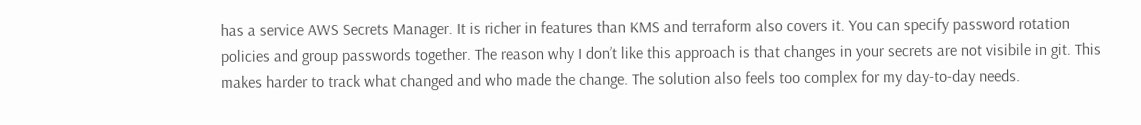has a service AWS Secrets Manager. It is richer in features than KMS and terraform also covers it. You can specify password rotation policies and group passwords together. The reason why I don’t like this approach is that changes in your secrets are not visibile in git. This makes harder to track what changed and who made the change. The solution also feels too complex for my day-to-day needs.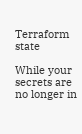Terraform state

While your secrets are no longer in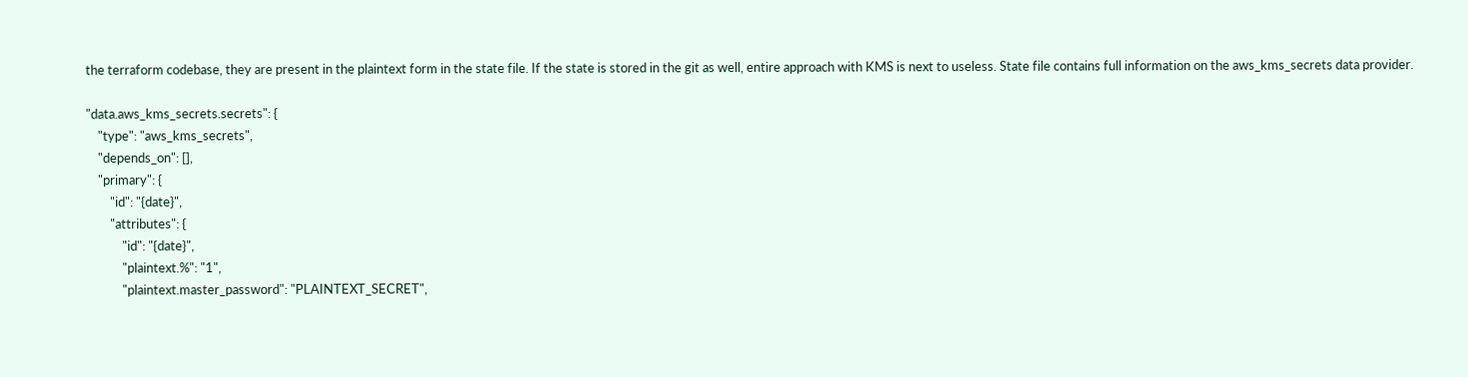the terraform codebase, they are present in the plaintext form in the state file. If the state is stored in the git as well, entire approach with KMS is next to useless. State file contains full information on the aws_kms_secrets data provider.

"data.aws_kms_secrets.secrets": {
    "type": "aws_kms_secrets",
    "depends_on": [],
    "primary": {
        "id": "{date}",
        "attributes": {
            "id": "{date}",
            "plaintext.%": "1",
            "plaintext.master_password": "PLAINTEXT_SECRET",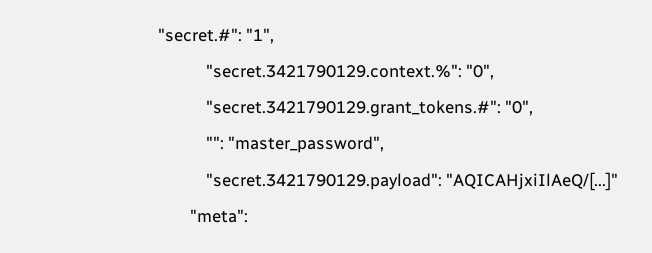"secret.#": "1",
            "secret.3421790129.context.%": "0",
            "secret.3421790129.grant_tokens.#": "0",
            "": "master_password",
            "secret.3421790129.payload": "AQICAHjxiIlAeQ/[...]"
        "meta":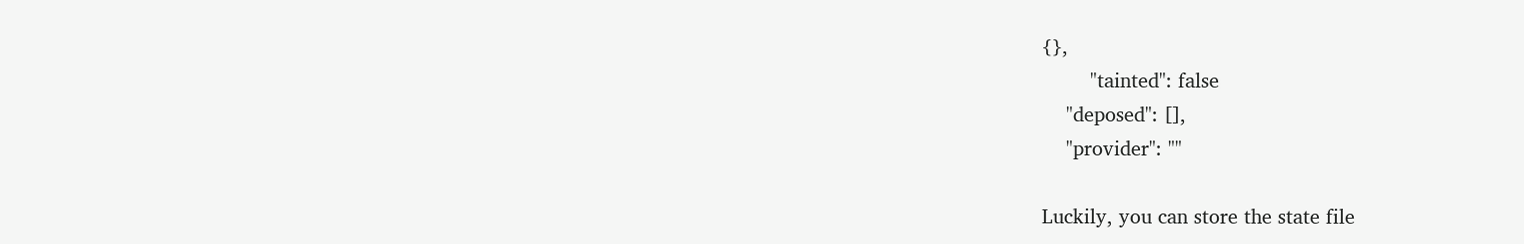{},
        "tainted": false
    "deposed": [],
    "provider": ""

Luckily, you can store the state file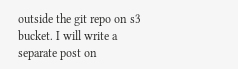outside the git repo on s3 bucket. I will write a separate post on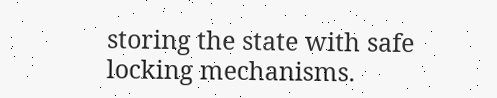storing the state with safe locking mechanisms.